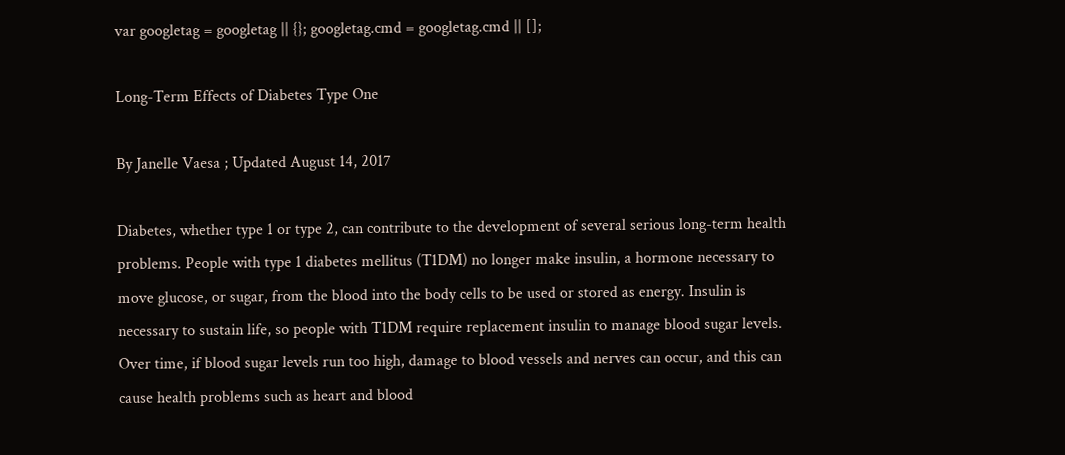var googletag = googletag || {}; googletag.cmd = googletag.cmd || [];

Long-Term Effects of Diabetes Type One

By Janelle Vaesa ; Updated August 14, 2017

Diabetes, whether type 1 or type 2, can contribute to the development of several serious long-term health problems. People with type 1 diabetes mellitus (T1DM) no longer make insulin, a hormone necessary to move glucose, or sugar, from the blood into the body cells to be used or stored as energy. Insulin is necessary to sustain life, so people with T1DM require replacement insulin to manage blood sugar levels. Over time, if blood sugar levels run too high, damage to blood vessels and nerves can occur, and this can cause health problems such as heart and blood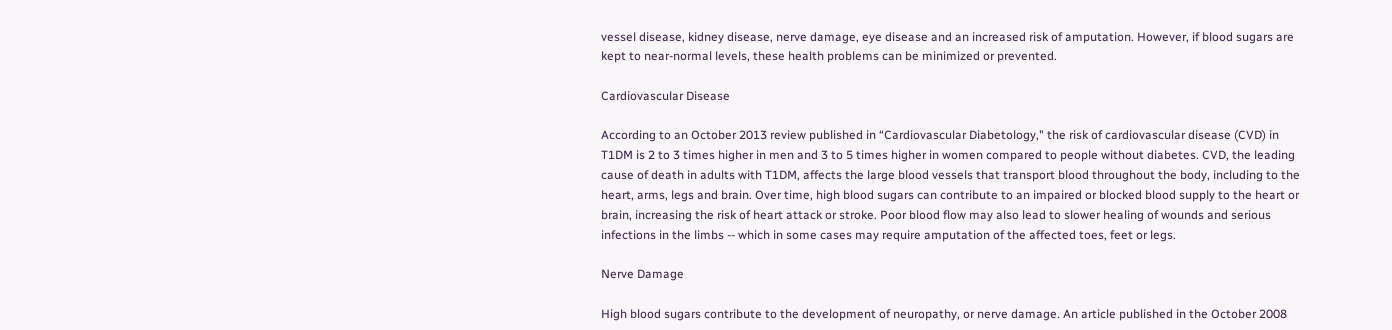vessel disease, kidney disease, nerve damage, eye disease and an increased risk of amputation. However, if blood sugars are kept to near-normal levels, these health problems can be minimized or prevented.

Cardiovascular Disease

According to an October 2013 review published in “Cardiovascular Diabetology," the risk of cardiovascular disease (CVD) in T1DM is 2 to 3 times higher in men and 3 to 5 times higher in women compared to people without diabetes. CVD, the leading cause of death in adults with T1DM, affects the large blood vessels that transport blood throughout the body, including to the heart, arms, legs and brain. Over time, high blood sugars can contribute to an impaired or blocked blood supply to the heart or brain, increasing the risk of heart attack or stroke. Poor blood flow may also lead to slower healing of wounds and serious infections in the limbs -- which in some cases may require amputation of the affected toes, feet or legs.

Nerve Damage

High blood sugars contribute to the development of neuropathy, or nerve damage. An article published in the October 2008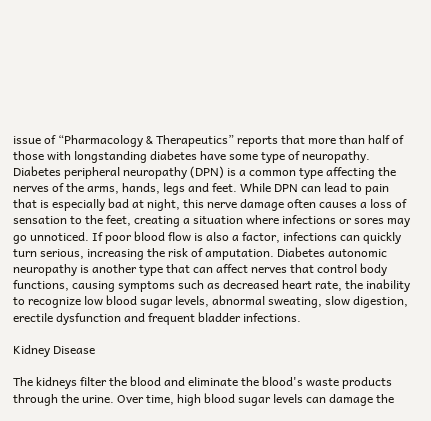issue of “Pharmacology & Therapeutics” reports that more than half of those with longstanding diabetes have some type of neuropathy. Diabetes peripheral neuropathy (DPN) is a common type affecting the nerves of the arms, hands, legs and feet. While DPN can lead to pain that is especially bad at night, this nerve damage often causes a loss of sensation to the feet, creating a situation where infections or sores may go unnoticed. If poor blood flow is also a factor, infections can quickly turn serious, increasing the risk of amputation. Diabetes autonomic neuropathy is another type that can affect nerves that control body functions, causing symptoms such as decreased heart rate, the inability to recognize low blood sugar levels, abnormal sweating, slow digestion, erectile dysfunction and frequent bladder infections.

Kidney Disease

The kidneys filter the blood and eliminate the blood's waste products through the urine. Over time, high blood sugar levels can damage the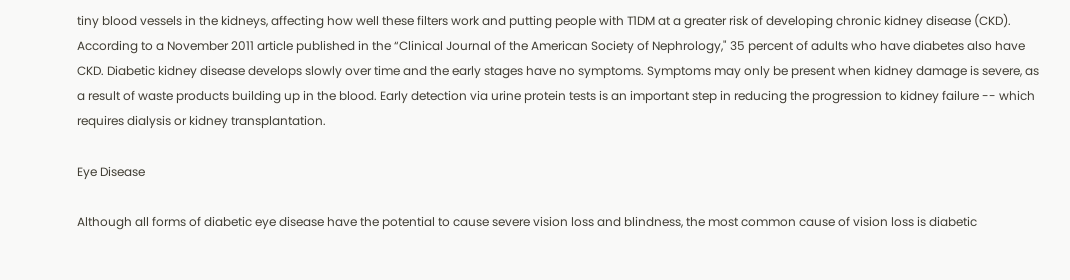tiny blood vessels in the kidneys, affecting how well these filters work and putting people with T1DM at a greater risk of developing chronic kidney disease (CKD). According to a November 2011 article published in the “Clinical Journal of the American Society of Nephrology," 35 percent of adults who have diabetes also have CKD. Diabetic kidney disease develops slowly over time and the early stages have no symptoms. Symptoms may only be present when kidney damage is severe, as a result of waste products building up in the blood. Early detection via urine protein tests is an important step in reducing the progression to kidney failure -- which requires dialysis or kidney transplantation.

Eye Disease

Although all forms of diabetic eye disease have the potential to cause severe vision loss and blindness, the most common cause of vision loss is diabetic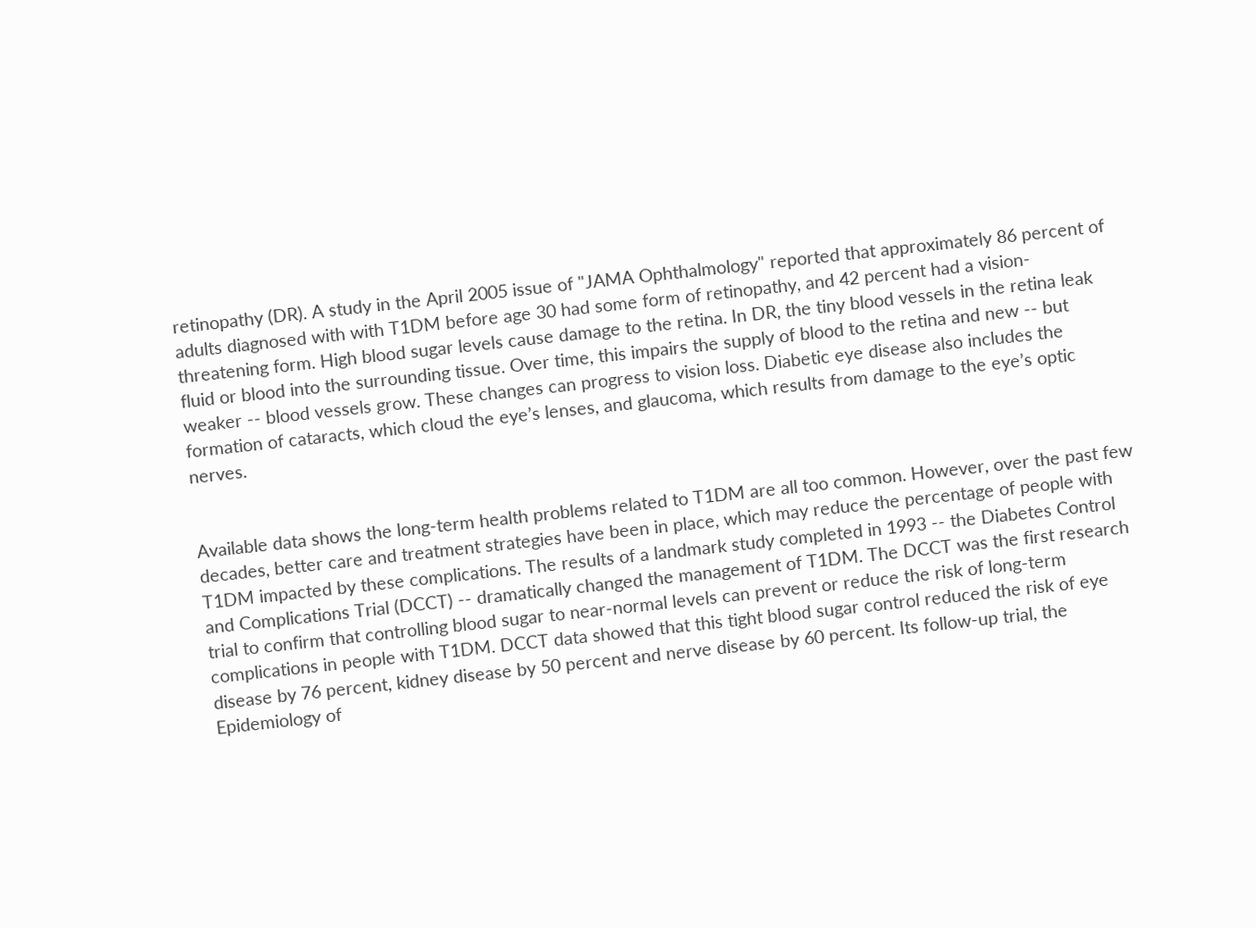retinopathy (DR). A study in the April 2005 issue of "JAMA Ophthalmology" reported that approximately 86 percent of adults diagnosed with with T1DM before age 30 had some form of retinopathy, and 42 percent had a vision-threatening form. High blood sugar levels cause damage to the retina. In DR, the tiny blood vessels in the retina leak fluid or blood into the surrounding tissue. Over time, this impairs the supply of blood to the retina and new -- but weaker -- blood vessels grow. These changes can progress to vision loss. Diabetic eye disease also includes the formation of cataracts, which cloud the eye’s lenses, and glaucoma, which results from damage to the eye’s optic nerves.


Available data shows the long-term health problems related to T1DM are all too common. However, over the past few decades, better care and treatment strategies have been in place, which may reduce the percentage of people with T1DM impacted by these complications. The results of a landmark study completed in 1993 -- the Diabetes Control and Complications Trial (DCCT) -- dramatically changed the management of T1DM. The DCCT was the first research trial to confirm that controlling blood sugar to near-normal levels can prevent or reduce the risk of long-term complications in people with T1DM. DCCT data showed that this tight blood sugar control reduced the risk of eye disease by 76 percent, kidney disease by 50 percent and nerve disease by 60 percent. Its follow-up trial, the Epidemiology of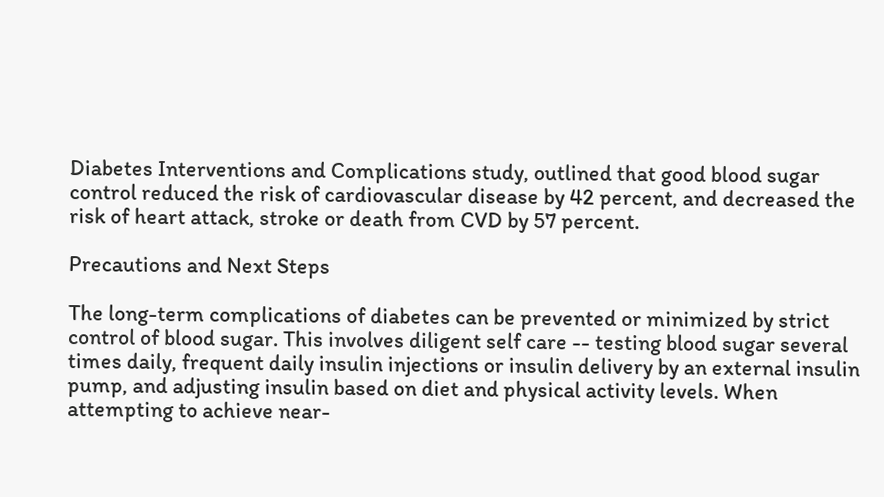Diabetes Interventions and Complications study, outlined that good blood sugar control reduced the risk of cardiovascular disease by 42 percent, and decreased the risk of heart attack, stroke or death from CVD by 57 percent.

Precautions and Next Steps

The long-term complications of diabetes can be prevented or minimized by strict control of blood sugar. This involves diligent self care -- testing blood sugar several times daily, frequent daily insulin injections or insulin delivery by an external insulin pump, and adjusting insulin based on diet and physical activity levels. When attempting to achieve near-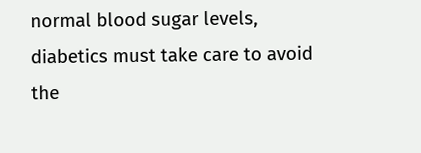normal blood sugar levels, diabetics must take care to avoid the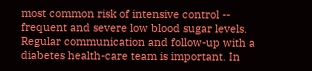most common risk of intensive control -- frequent and severe low blood sugar levels. Regular communication and follow-up with a diabetes health-care team is important. In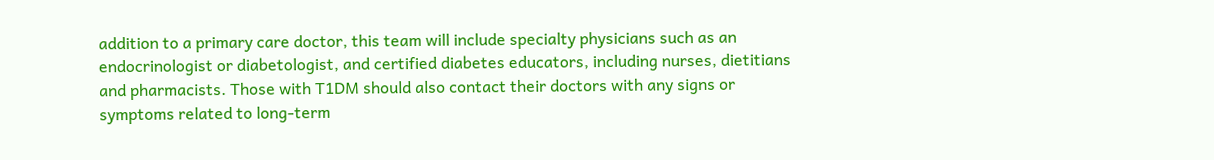addition to a primary care doctor, this team will include specialty physicians such as an endocrinologist or diabetologist, and certified diabetes educators, including nurses, dietitians and pharmacists. Those with T1DM should also contact their doctors with any signs or symptoms related to long-term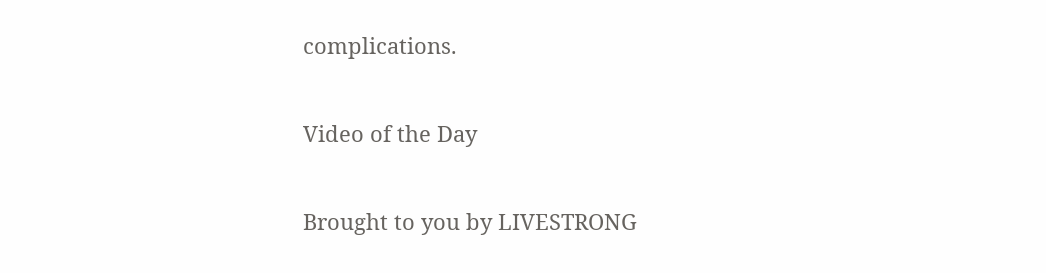complications.

Video of the Day

Brought to you by LIVESTRONG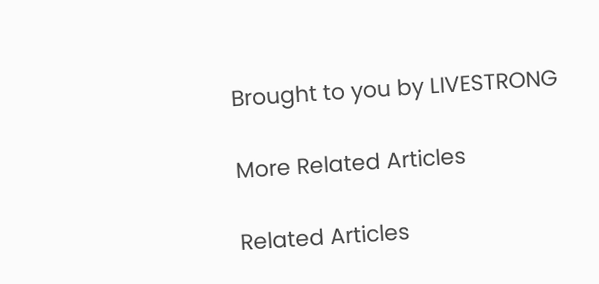Brought to you by LIVESTRONG

More Related Articles

Related Articles